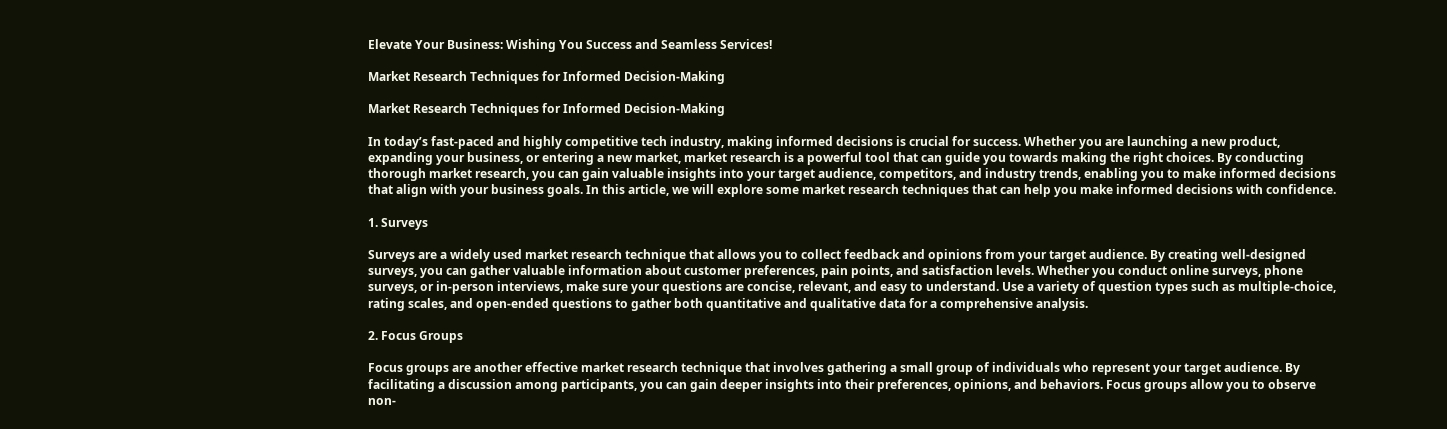Elevate Your Business: Wishing You Success and Seamless Services!

Market Research Techniques for Informed Decision-Making

Market Research Techniques for Informed Decision-Making

In today’s fast-paced and highly competitive tech industry, making informed decisions is crucial for success. Whether you are launching a new product, expanding your business, or entering a new market, market research is a powerful tool that can guide you towards making the right choices. By conducting thorough market research, you can gain valuable insights into your target audience, competitors, and industry trends, enabling you to make informed decisions that align with your business goals. In this article, we will explore some market research techniques that can help you make informed decisions with confidence.

1. Surveys

Surveys are a widely used market research technique that allows you to collect feedback and opinions from your target audience. By creating well-designed surveys, you can gather valuable information about customer preferences, pain points, and satisfaction levels. Whether you conduct online surveys, phone surveys, or in-person interviews, make sure your questions are concise, relevant, and easy to understand. Use a variety of question types such as multiple-choice, rating scales, and open-ended questions to gather both quantitative and qualitative data for a comprehensive analysis.

2. Focus Groups

Focus groups are another effective market research technique that involves gathering a small group of individuals who represent your target audience. By facilitating a discussion among participants, you can gain deeper insights into their preferences, opinions, and behaviors. Focus groups allow you to observe non-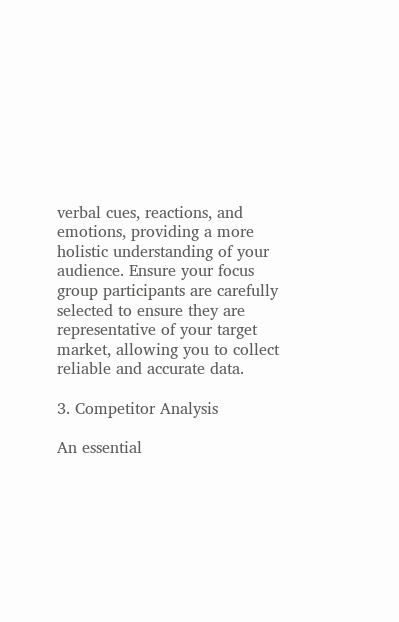verbal cues, reactions, and emotions, providing a more holistic understanding of your audience. Ensure your focus group participants are carefully selected to ensure they are representative of your target market, allowing you to collect reliable and accurate data.

3. Competitor Analysis

An essential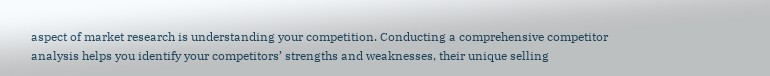aspect of market research is understanding your competition. Conducting a comprehensive competitor analysis helps you identify your competitors’ strengths and weaknesses, their unique selling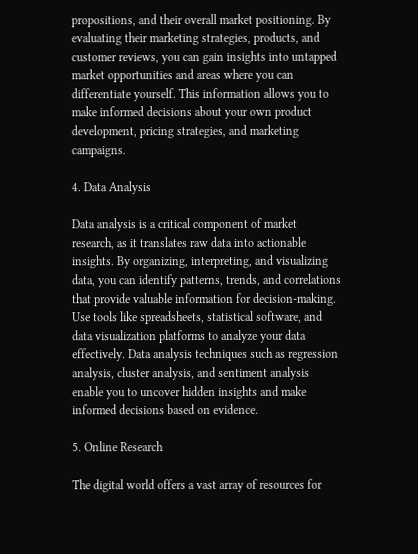propositions, and their overall market positioning. By evaluating their marketing strategies, products, and customer reviews, you can gain insights into untapped market opportunities and areas where you can differentiate yourself. This information allows you to make informed decisions about your own product development, pricing strategies, and marketing campaigns.

4. Data Analysis

Data analysis is a critical component of market research, as it translates raw data into actionable insights. By organizing, interpreting, and visualizing data, you can identify patterns, trends, and correlations that provide valuable information for decision-making. Use tools like spreadsheets, statistical software, and data visualization platforms to analyze your data effectively. Data analysis techniques such as regression analysis, cluster analysis, and sentiment analysis enable you to uncover hidden insights and make informed decisions based on evidence.

5. Online Research

The digital world offers a vast array of resources for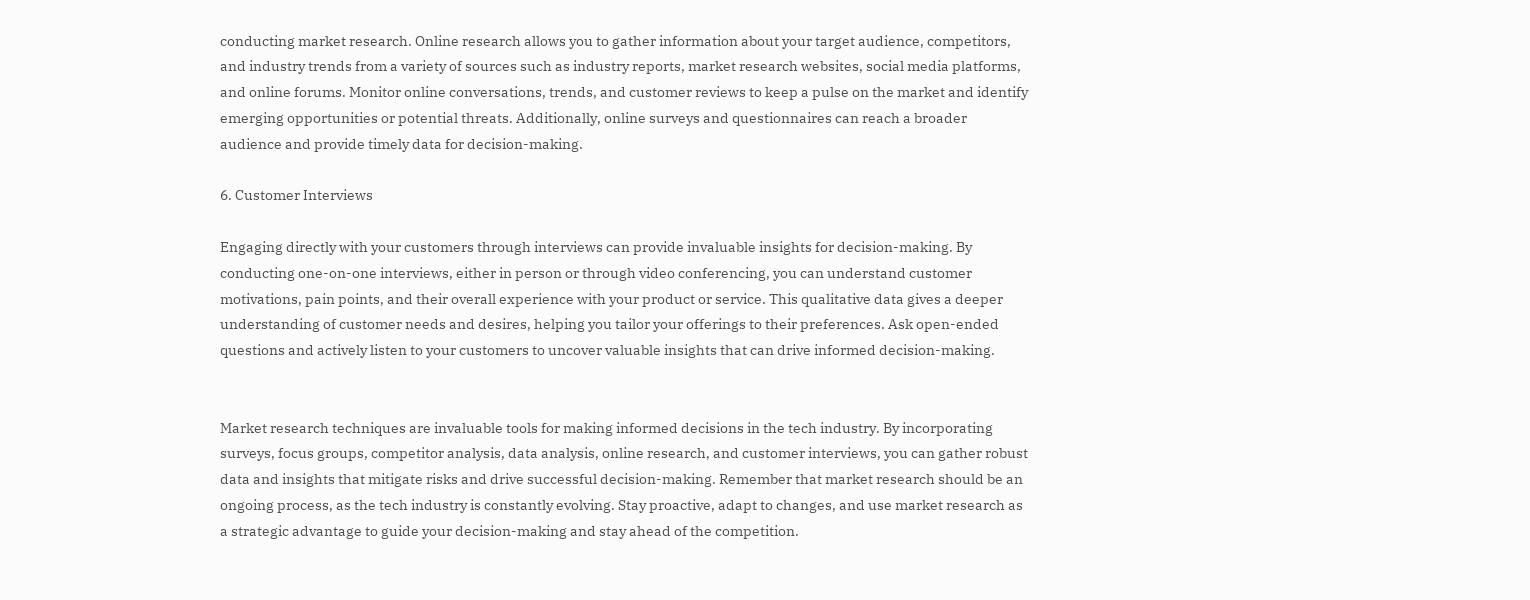conducting market research. Online research allows you to gather information about your target audience, competitors, and industry trends from a variety of sources such as industry reports, market research websites, social media platforms, and online forums. Monitor online conversations, trends, and customer reviews to keep a pulse on the market and identify emerging opportunities or potential threats. Additionally, online surveys and questionnaires can reach a broader audience and provide timely data for decision-making.

6. Customer Interviews

Engaging directly with your customers through interviews can provide invaluable insights for decision-making. By conducting one-on-one interviews, either in person or through video conferencing, you can understand customer motivations, pain points, and their overall experience with your product or service. This qualitative data gives a deeper understanding of customer needs and desires, helping you tailor your offerings to their preferences. Ask open-ended questions and actively listen to your customers to uncover valuable insights that can drive informed decision-making.


Market research techniques are invaluable tools for making informed decisions in the tech industry. By incorporating surveys, focus groups, competitor analysis, data analysis, online research, and customer interviews, you can gather robust data and insights that mitigate risks and drive successful decision-making. Remember that market research should be an ongoing process, as the tech industry is constantly evolving. Stay proactive, adapt to changes, and use market research as a strategic advantage to guide your decision-making and stay ahead of the competition.